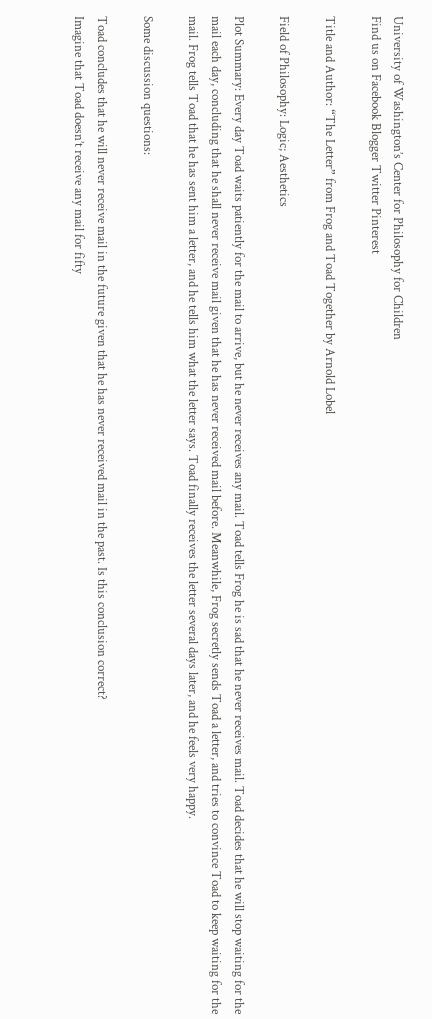University of Washington’s Center for Philosophy for Children
Find us on Facebook Blogger Twitter Pinterest

Title and Author: “The Letter” from Frog and Toad Together by Arnold Lobel

Field of Philosophy: Logic; Aesthetics

Plot Summary: Every day Toad waits patiently for the mail to arrive, but he never receives any mail. Toad tells Frog he is sad that he never receives mail. Toad decides that he will stop waiting for the mail each day, concluding that he shall never receive mail given that he has never received mail before. Meanwhile, Frog secretly sends Toad a letter, and tries to convince Toad to keep waiting for the mail. Frog tells Toad that he has sent him a letter, and he tells him what the letter says. Toad finally receives the letter several days later, and he feels very happy.

Some discussion questions:

Toad concludes that he will never receive mail in the future given that he has never received mail in the past. Is this conclusion correct?
Imagine that Toad doesn’t receive any mail for fifty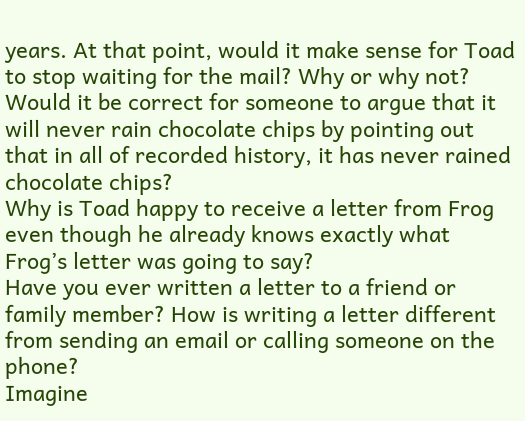years. At that point, would it make sense for Toad to stop waiting for the mail? Why or why not?
Would it be correct for someone to argue that it will never rain chocolate chips by pointing out that in all of recorded history, it has never rained chocolate chips?
Why is Toad happy to receive a letter from Frog even though he already knows exactly what Frog’s letter was going to say?
Have you ever written a letter to a friend or family member? How is writing a letter different from sending an email or calling someone on the phone?
Imagine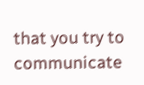that you try to communicate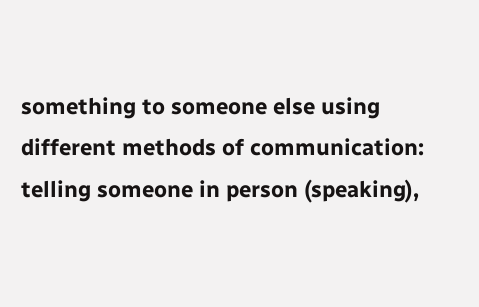something to someone else using different methods of communication: telling someone in person (speaking),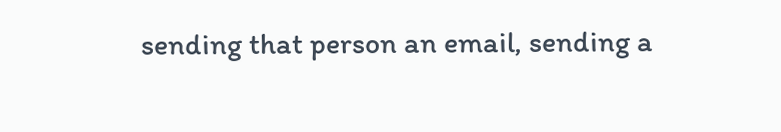sending that person an email, sending a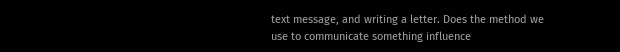text message, and writing a letter. Does the method we use to communicate something influence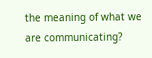the meaning of what we are communicating?